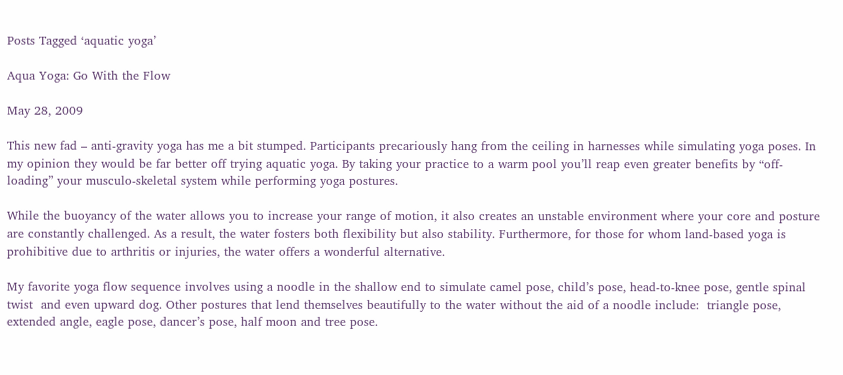Posts Tagged ‘aquatic yoga’

Aqua Yoga: Go With the Flow

May 28, 2009

This new fad – anti-gravity yoga has me a bit stumped. Participants precariously hang from the ceiling in harnesses while simulating yoga poses. In my opinion they would be far better off trying aquatic yoga. By taking your practice to a warm pool you’ll reap even greater benefits by “off-loading” your musculo-skeletal system while performing yoga postures.

While the buoyancy of the water allows you to increase your range of motion, it also creates an unstable environment where your core and posture are constantly challenged. As a result, the water fosters both flexibility but also stability. Furthermore, for those for whom land-based yoga is prohibitive due to arthritis or injuries, the water offers a wonderful alternative.

My favorite yoga flow sequence involves using a noodle in the shallow end to simulate camel pose, child’s pose, head-to-knee pose, gentle spinal twist  and even upward dog. Other postures that lend themselves beautifully to the water without the aid of a noodle include:  triangle pose, extended angle, eagle pose, dancer’s pose, half moon and tree pose.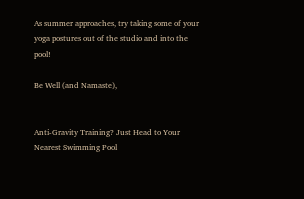As summer approaches, try taking some of your yoga postures out of the studio and into the pool!

Be Well (and Namaste),


Anti-Gravity Training? Just Head to Your Nearest Swimming Pool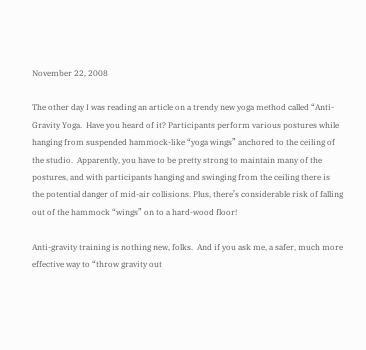November 22, 2008

The other day I was reading an article on a trendy new yoga method called “Anti-Gravity Yoga.  Have you heard of it? Participants perform various postures while hanging from suspended hammock-like “yoga wings” anchored to the ceiling of the studio.  Apparently, you have to be pretty strong to maintain many of the postures, and with participants hanging and swinging from the ceiling there is the potential danger of mid-air collisions. Plus, there’s considerable risk of falling out of the hammock “wings” on to a hard-wood floor!

Anti-gravity training is nothing new, folks.  And if you ask me, a safer, much more effective way to “throw gravity out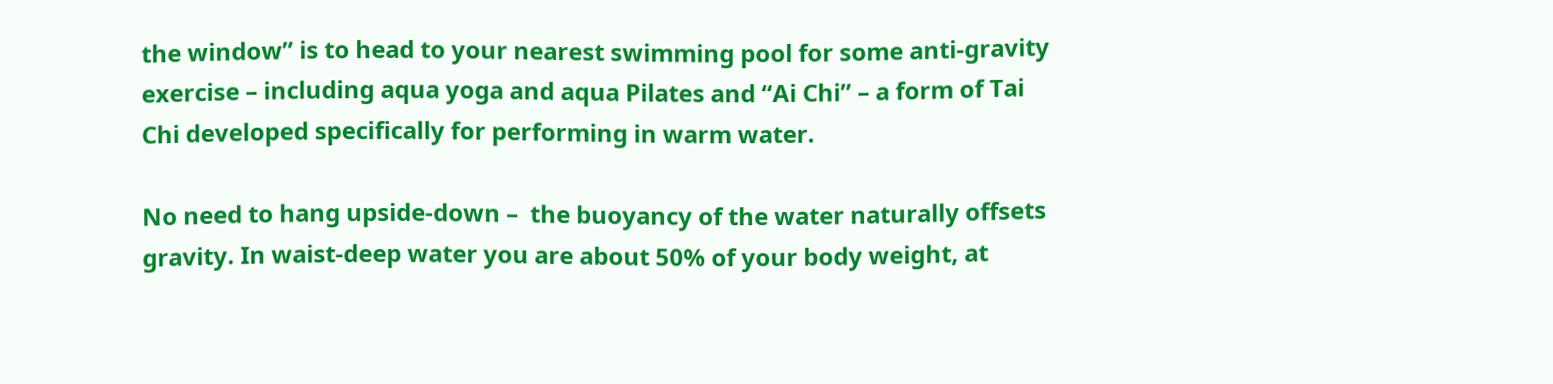the window” is to head to your nearest swimming pool for some anti-gravity exercise – including aqua yoga and aqua Pilates and “Ai Chi” – a form of Tai Chi developed specifically for performing in warm water.

No need to hang upside-down –  the buoyancy of the water naturally offsets gravity. In waist-deep water you are about 50% of your body weight, at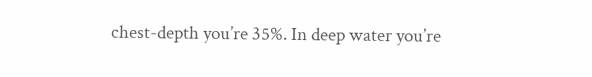chest-depth you’re 35%. In deep water you’re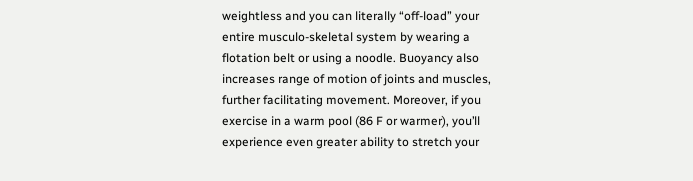weightless and you can literally “off-load” your entire musculo-skeletal system by wearing a flotation belt or using a noodle. Buoyancy also increases range of motion of joints and muscles, further facilitating movement. Moreover, if you exercise in a warm pool (86 F or warmer), you’ll experience even greater ability to stretch your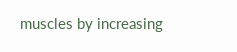muscles by increasing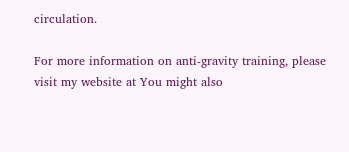circulation.

For more information on anti-gravity training, please visit my website at You might also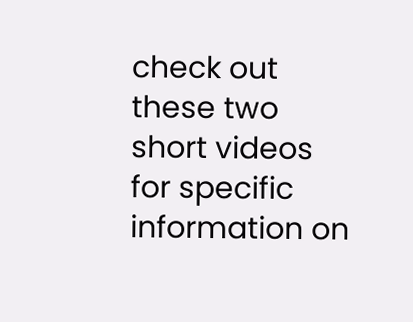check out these two short videos for specific information on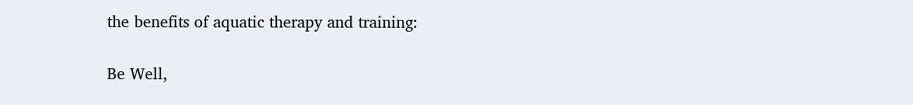the benefits of aquatic therapy and training:

Be Well,